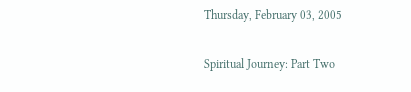Thursday, February 03, 2005

Spiritual Journey: Part Two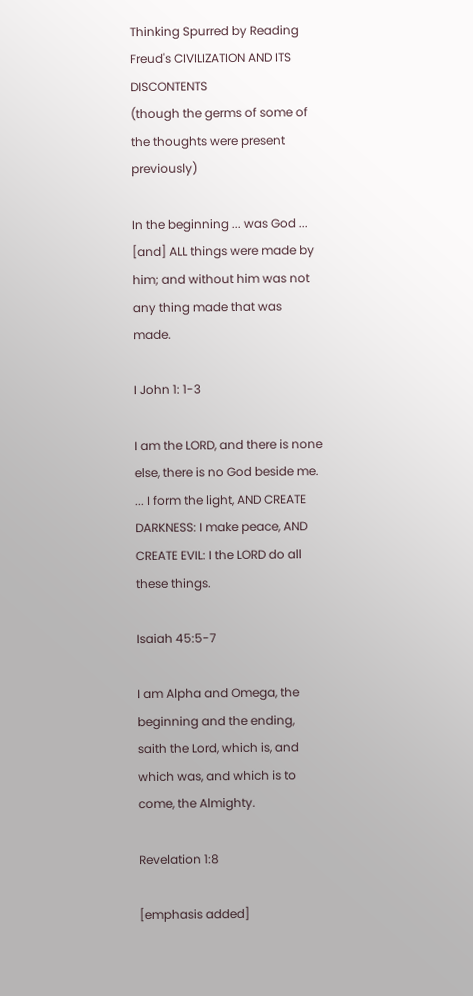Thinking Spurred by Reading Freud's CIVILIZATION AND ITS DISCONTENTS
(though the germs of some of the thoughts were present previously)

In the beginning ... was God ... [and] ALL things were made by him; and without him was not any thing made that was made.

I John 1: 1-3

I am the LORD, and there is none else, there is no God beside me. ... I form the light, AND CREATE DARKNESS: I make peace, AND CREATE EVIL: I the LORD do all these things.

Isaiah 45:5-7

I am Alpha and Omega, the beginning and the ending, saith the Lord, which is, and which was, and which is to come, the Almighty.

Revelation 1:8

[emphasis added]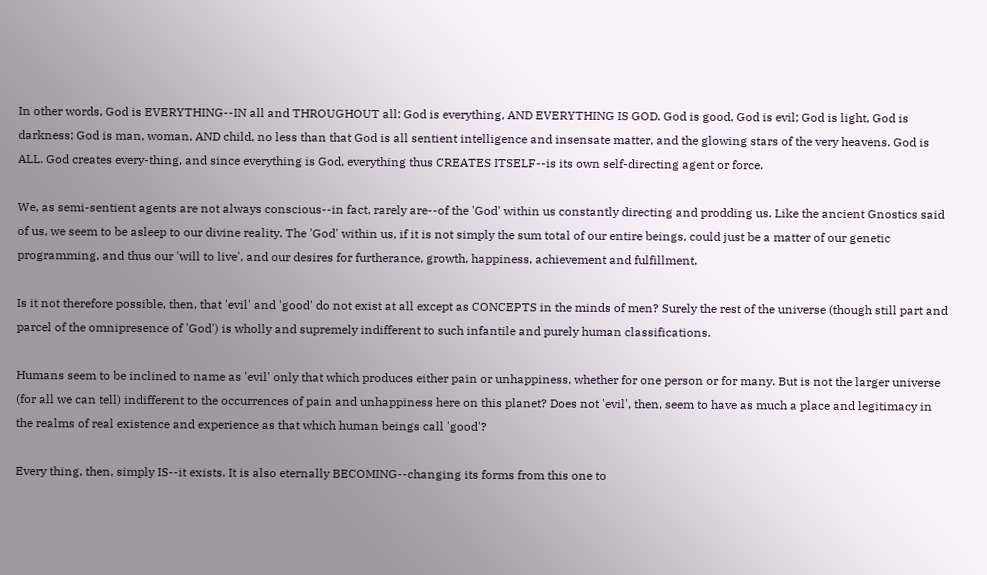In other words, God is EVERYTHING--IN all and THROUGHOUT all: God is everything, AND EVERYTHING IS GOD. God is good, God is evil; God is light, God is darkness; God is man, woman, AND child, no less than that God is all sentient intelligence and insensate matter, and the glowing stars of the very heavens. God is ALL. God creates every-thing, and since everything is God, everything thus CREATES ITSELF--is its own self-directing agent or force.

We, as semi-sentient agents are not always conscious--in fact, rarely are--of the 'God' within us constantly directing and prodding us. Like the ancient Gnostics said of us, we seem to be asleep to our divine reality. The 'God' within us, if it is not simply the sum total of our entire beings, could just be a matter of our genetic programming, and thus our 'will to live', and our desires for furtherance, growth, happiness, achievement and fulfillment.

Is it not therefore possible, then, that 'evil' and 'good' do not exist at all except as CONCEPTS in the minds of men? Surely the rest of the universe (though still part and parcel of the omnipresence of 'God') is wholly and supremely indifferent to such infantile and purely human classifications.

Humans seem to be inclined to name as 'evil' only that which produces either pain or unhappiness, whether for one person or for many. But is not the larger universe (for all we can tell) indifferent to the occurrences of pain and unhappiness here on this planet? Does not 'evil', then, seem to have as much a place and legitimacy in the realms of real existence and experience as that which human beings call 'good'?

Every thing, then, simply IS--it exists. It is also eternally BECOMING--changing its forms from this one to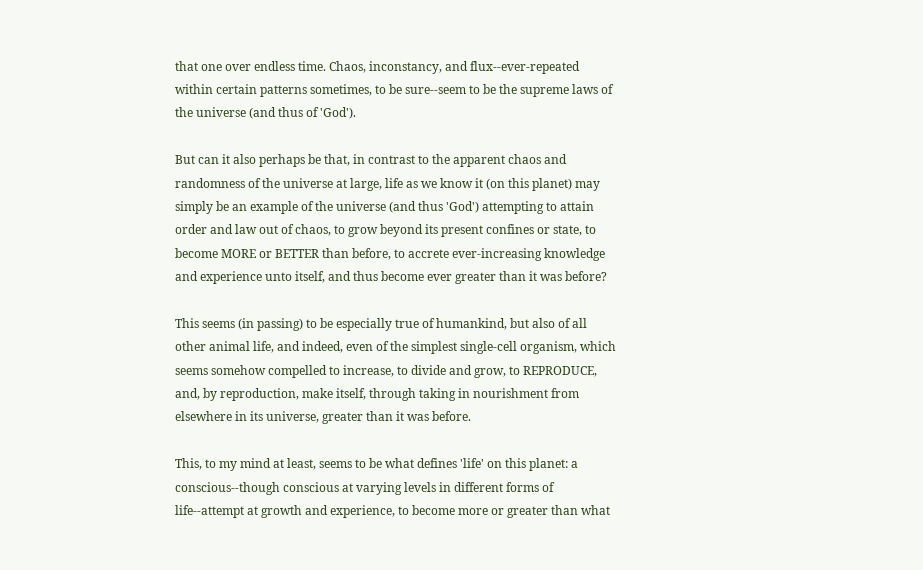that one over endless time. Chaos, inconstancy, and flux--ever-repeated within certain patterns sometimes, to be sure--seem to be the supreme laws of the universe (and thus of 'God').

But can it also perhaps be that, in contrast to the apparent chaos and randomness of the universe at large, life as we know it (on this planet) may simply be an example of the universe (and thus 'God') attempting to attain order and law out of chaos, to grow beyond its present confines or state, to become MORE or BETTER than before, to accrete ever-increasing knowledge and experience unto itself, and thus become ever greater than it was before?

This seems (in passing) to be especially true of humankind, but also of all other animal life, and indeed, even of the simplest single-cell organism, which seems somehow compelled to increase, to divide and grow, to REPRODUCE, and, by reproduction, make itself, through taking in nourishment from elsewhere in its universe, greater than it was before.

This, to my mind at least, seems to be what defines 'life' on this planet: a conscious--though conscious at varying levels in different forms of life--attempt at growth and experience, to become more or greater than what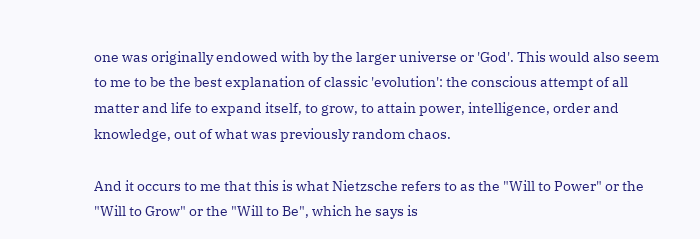one was originally endowed with by the larger universe or 'God'. This would also seem to me to be the best explanation of classic 'evolution': the conscious attempt of all matter and life to expand itself, to grow, to attain power, intelligence, order and knowledge, out of what was previously random chaos.

And it occurs to me that this is what Nietzsche refers to as the "Will to Power" or the "Will to Grow" or the "Will to Be", which he says is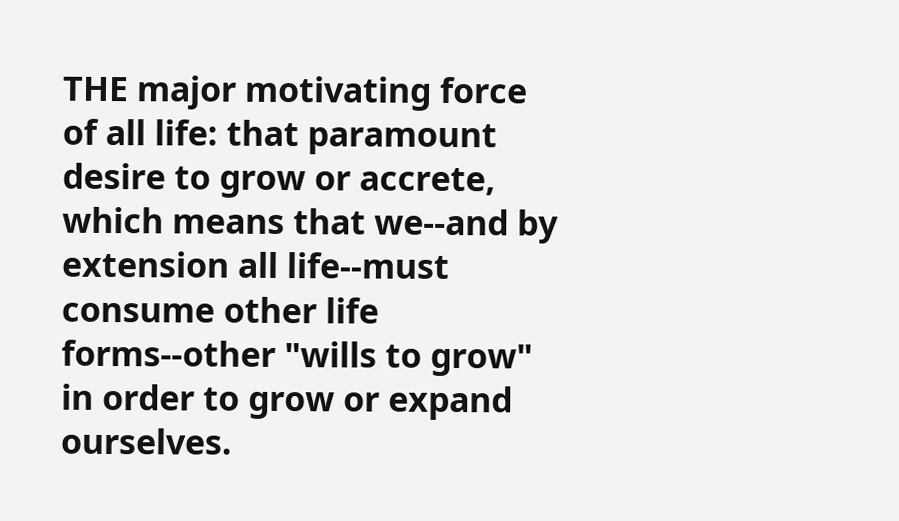THE major motivating force of all life: that paramount desire to grow or accrete, which means that we--and by extension all life--must consume other life forms--other "wills to grow" in order to grow or expand ourselves.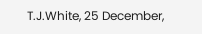T.J.White, 25 December,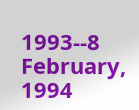1993--8 February, 1994